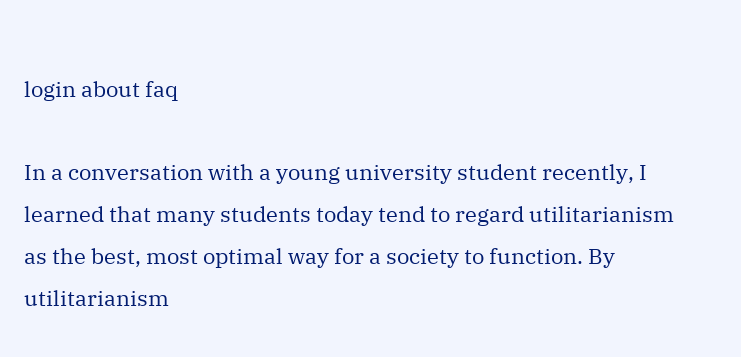login about faq

In a conversation with a young university student recently, I learned that many students today tend to regard utilitarianism as the best, most optimal way for a society to function. By utilitarianism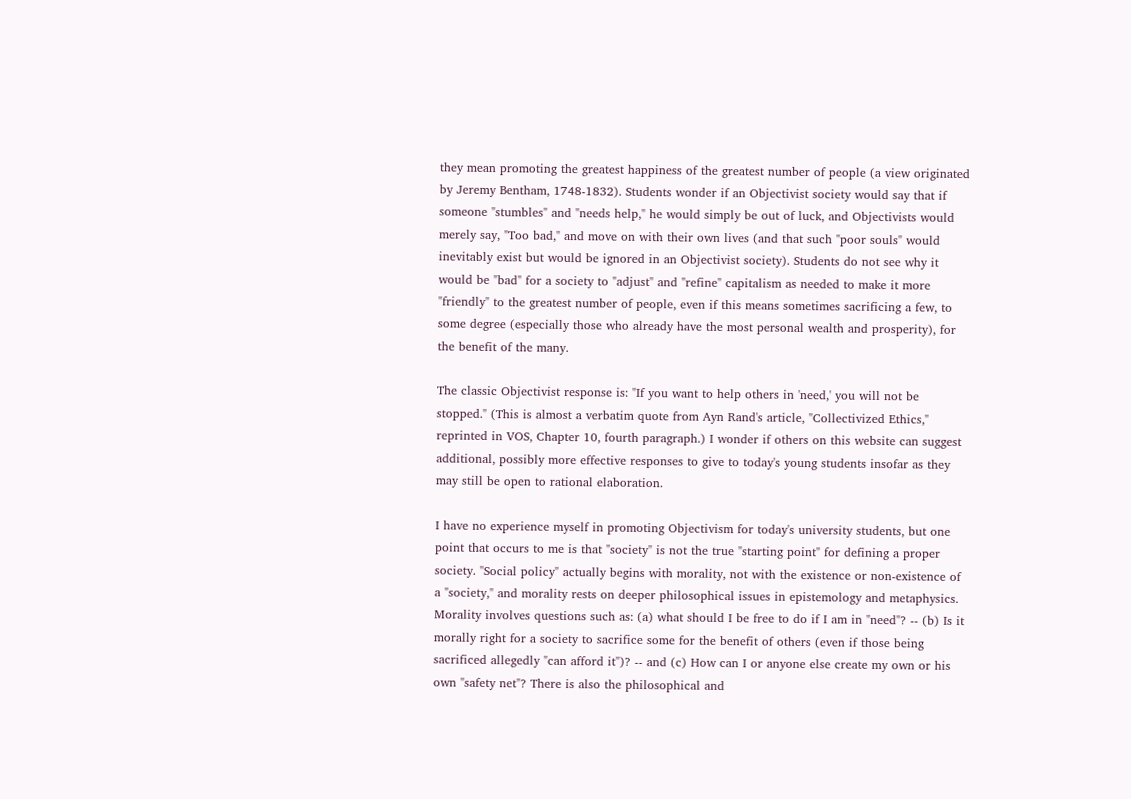they mean promoting the greatest happiness of the greatest number of people (a view originated by Jeremy Bentham, 1748-1832). Students wonder if an Objectivist society would say that if someone "stumbles" and "needs help," he would simply be out of luck, and Objectivists would merely say, "Too bad," and move on with their own lives (and that such "poor souls" would inevitably exist but would be ignored in an Objectivist society). Students do not see why it would be "bad" for a society to "adjust" and "refine" capitalism as needed to make it more "friendly" to the greatest number of people, even if this means sometimes sacrificing a few, to some degree (especially those who already have the most personal wealth and prosperity), for the benefit of the many.

The classic Objectivist response is: "If you want to help others in 'need,' you will not be stopped." (This is almost a verbatim quote from Ayn Rand's article, "Collectivized Ethics," reprinted in VOS, Chapter 10, fourth paragraph.) I wonder if others on this website can suggest additional, possibly more effective responses to give to today's young students insofar as they may still be open to rational elaboration.

I have no experience myself in promoting Objectivism for today's university students, but one point that occurs to me is that "society" is not the true "starting point" for defining a proper society. "Social policy" actually begins with morality, not with the existence or non-existence of a "society," and morality rests on deeper philosophical issues in epistemology and metaphysics. Morality involves questions such as: (a) what should I be free to do if I am in "need"? -- (b) Is it morally right for a society to sacrifice some for the benefit of others (even if those being sacrificed allegedly "can afford it")? -- and (c) How can I or anyone else create my own or his own "safety net"? There is also the philosophical and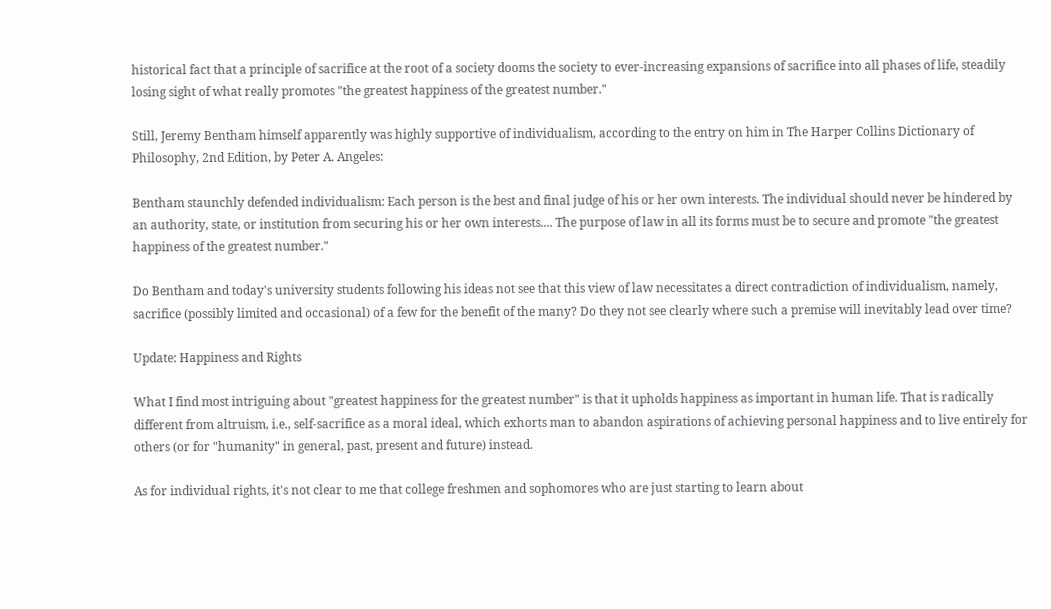historical fact that a principle of sacrifice at the root of a society dooms the society to ever-increasing expansions of sacrifice into all phases of life, steadily losing sight of what really promotes "the greatest happiness of the greatest number."

Still, Jeremy Bentham himself apparently was highly supportive of individualism, according to the entry on him in The Harper Collins Dictionary of Philosophy, 2nd Edition, by Peter A. Angeles:

Bentham staunchly defended individualism: Each person is the best and final judge of his or her own interests. The individual should never be hindered by an authority, state, or institution from securing his or her own interests.... The purpose of law in all its forms must be to secure and promote "the greatest happiness of the greatest number."

Do Bentham and today's university students following his ideas not see that this view of law necessitates a direct contradiction of individualism, namely, sacrifice (possibly limited and occasional) of a few for the benefit of the many? Do they not see clearly where such a premise will inevitably lead over time?

Update: Happiness and Rights

What I find most intriguing about "greatest happiness for the greatest number" is that it upholds happiness as important in human life. That is radically different from altruism, i.e., self-sacrifice as a moral ideal, which exhorts man to abandon aspirations of achieving personal happiness and to live entirely for others (or for "humanity" in general, past, present and future) instead.

As for individual rights, it's not clear to me that college freshmen and sophomores who are just starting to learn about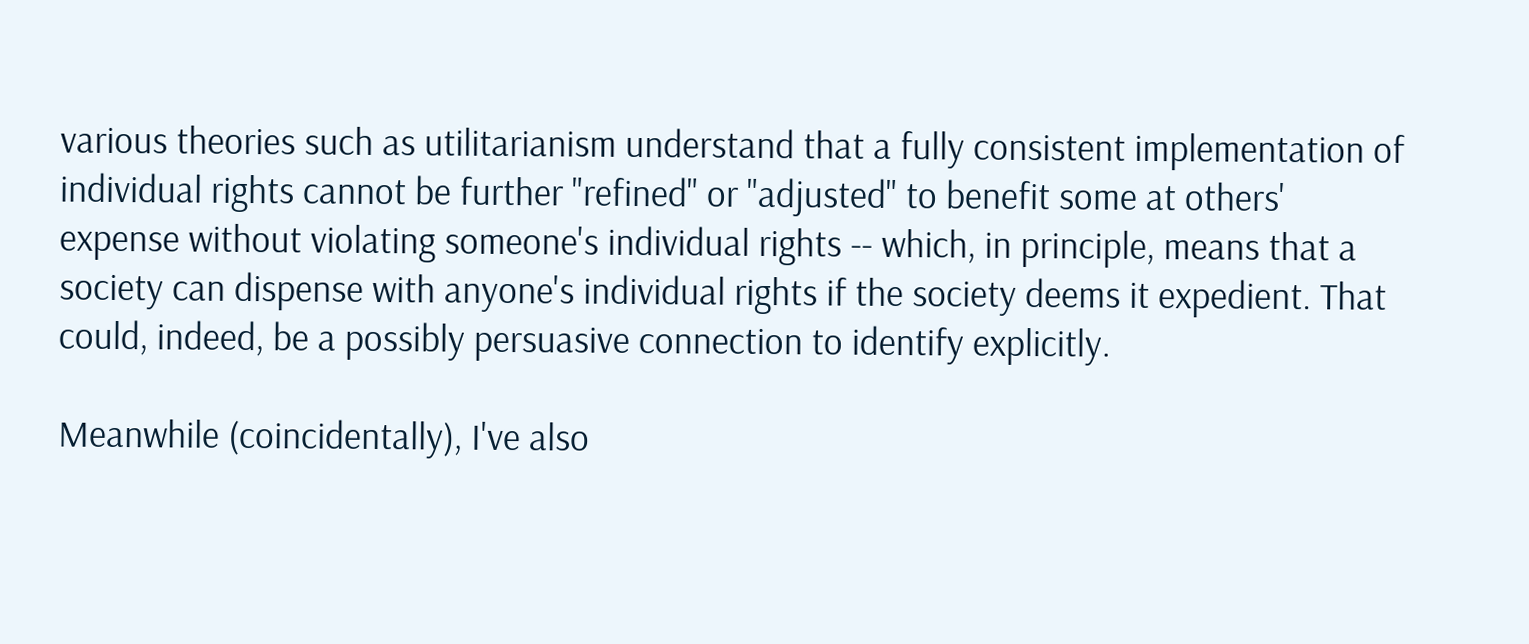various theories such as utilitarianism understand that a fully consistent implementation of individual rights cannot be further "refined" or "adjusted" to benefit some at others' expense without violating someone's individual rights -- which, in principle, means that a society can dispense with anyone's individual rights if the society deems it expedient. That could, indeed, be a possibly persuasive connection to identify explicitly.

Meanwhile (coincidentally), I've also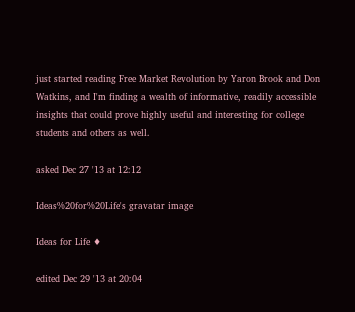just started reading Free Market Revolution by Yaron Brook and Don Watkins, and I'm finding a wealth of informative, readily accessible insights that could prove highly useful and interesting for college students and others as well.

asked Dec 27 '13 at 12:12

Ideas%20for%20Life's gravatar image

Ideas for Life ♦

edited Dec 29 '13 at 20:04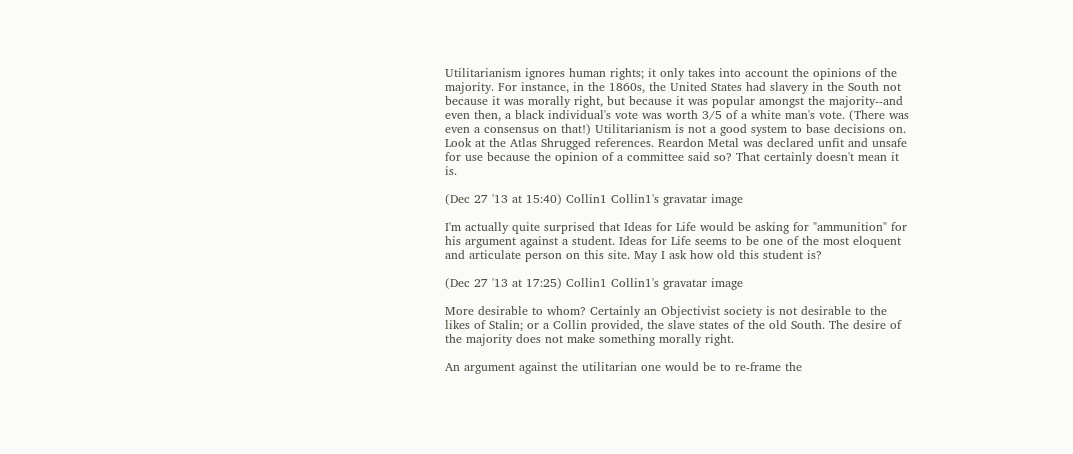Utilitarianism ignores human rights; it only takes into account the opinions of the majority. For instance, in the 1860s, the United States had slavery in the South not because it was morally right, but because it was popular amongst the majority--and even then, a black individual's vote was worth 3/5 of a white man's vote. (There was even a consensus on that!) Utilitarianism is not a good system to base decisions on. Look at the Atlas Shrugged references. Reardon Metal was declared unfit and unsafe for use because the opinion of a committee said so? That certainly doesn't mean it is.

(Dec 27 '13 at 15:40) Collin1 Collin1's gravatar image

I'm actually quite surprised that Ideas for Life would be asking for "ammunition" for his argument against a student. Ideas for Life seems to be one of the most eloquent and articulate person on this site. May I ask how old this student is?

(Dec 27 '13 at 17:25) Collin1 Collin1's gravatar image

More desirable to whom? Certainly an Objectivist society is not desirable to the likes of Stalin; or a Collin provided, the slave states of the old South. The desire of the majority does not make something morally right.

An argument against the utilitarian one would be to re-frame the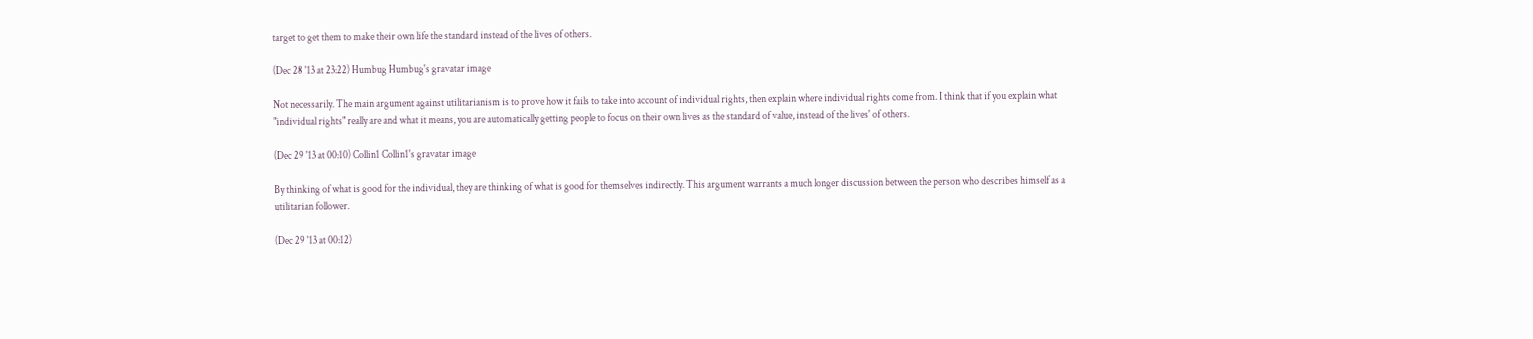target to get them to make their own life the standard instead of the lives of others.

(Dec 28 '13 at 23:22) Humbug Humbug's gravatar image

Not necessarily. The main argument against utilitarianism is to prove how it fails to take into account of individual rights, then explain where individual rights come from. I think that if you explain what "individual rights" really are and what it means, you are automatically getting people to focus on their own lives as the standard of value, instead of the lives' of others.

(Dec 29 '13 at 00:10) Collin1 Collin1's gravatar image

By thinking of what is good for the individual, they are thinking of what is good for themselves indirectly. This argument warrants a much longer discussion between the person who describes himself as a utilitarian follower.

(Dec 29 '13 at 00:12)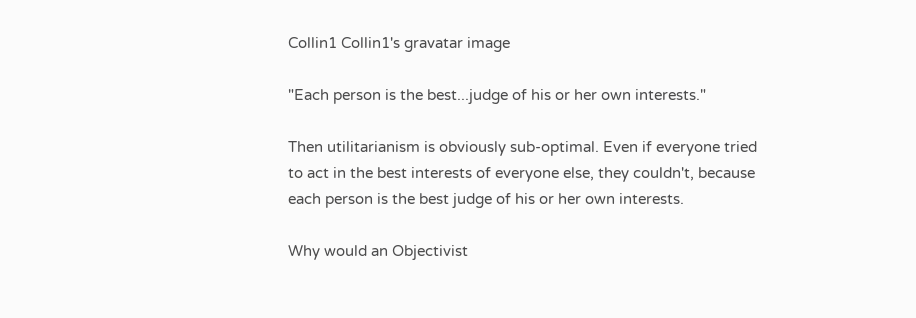Collin1 Collin1's gravatar image

"Each person is the best...judge of his or her own interests."

Then utilitarianism is obviously sub-optimal. Even if everyone tried to act in the best interests of everyone else, they couldn't, because each person is the best judge of his or her own interests.

Why would an Objectivist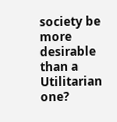society be more desirable than a Utilitarian one?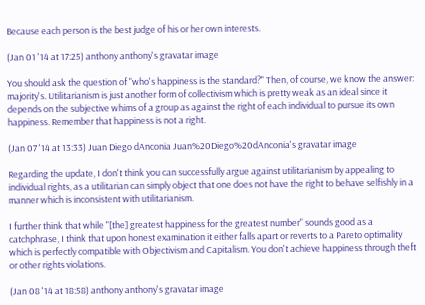Because each person is the best judge of his or her own interests.

(Jan 01 '14 at 17:25) anthony anthony's gravatar image

You should ask the question of "who's happiness is the standard?" Then, of course, we know the answer: majority's. Utilitarianism is just another form of collectivism which is pretty weak as an ideal since it depends on the subjective whims of a group as against the right of each individual to pursue its own happiness. Remember that happiness is not a right.

(Jan 07 '14 at 13:33) Juan Diego dAnconia Juan%20Diego%20dAnconia's gravatar image

Regarding the update, I don't think you can successfully argue against utilitarianism by appealing to individual rights, as a utilitarian can simply object that one does not have the right to behave selfishly in a manner which is inconsistent with utilitarianism.

I further think that while "[the] greatest happiness for the greatest number" sounds good as a catchphrase, I think that upon honest examination it either falls apart or reverts to a Pareto optimality which is perfectly compatible with Objectivism and Capitalism. You don't achieve happiness through theft or other rights violations.

(Jan 08 '14 at 18:58) anthony anthony's gravatar image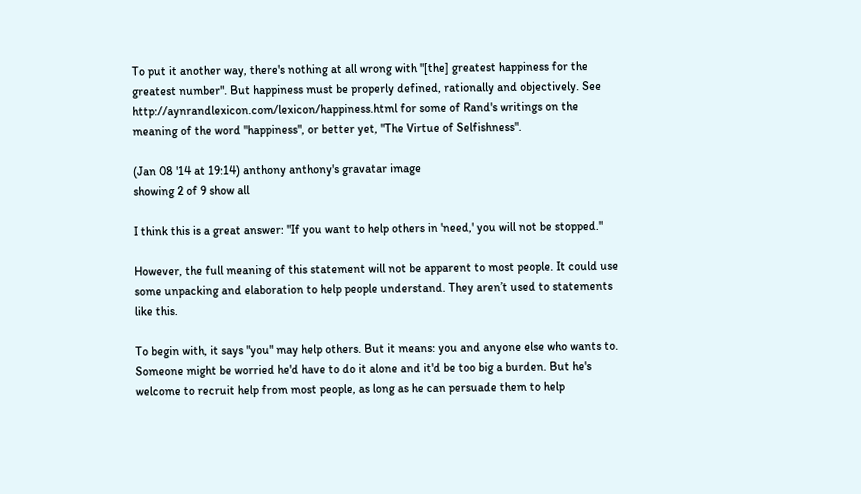To put it another way, there's nothing at all wrong with "[the] greatest happiness for the greatest number". But happiness must be properly defined, rationally and objectively. See http://aynrandlexicon.com/lexicon/happiness.html for some of Rand's writings on the meaning of the word "happiness", or better yet, "The Virtue of Selfishness".

(Jan 08 '14 at 19:14) anthony anthony's gravatar image
showing 2 of 9 show all

I think this is a great answer: "If you want to help others in 'need,' you will not be stopped."

However, the full meaning of this statement will not be apparent to most people. It could use some unpacking and elaboration to help people understand. They aren’t used to statements like this.

To begin with, it says "you" may help others. But it means: you and anyone else who wants to. Someone might be worried he'd have to do it alone and it'd be too big a burden. But he's welcome to recruit help from most people, as long as he can persuade them to help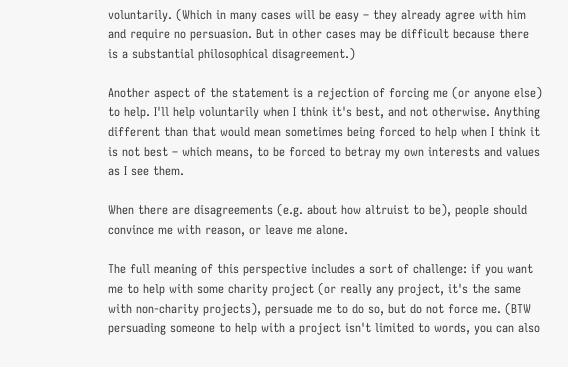voluntarily. (Which in many cases will be easy – they already agree with him and require no persuasion. But in other cases may be difficult because there is a substantial philosophical disagreement.)

Another aspect of the statement is a rejection of forcing me (or anyone else) to help. I'll help voluntarily when I think it's best, and not otherwise. Anything different than that would mean sometimes being forced to help when I think it is not best – which means, to be forced to betray my own interests and values as I see them.

When there are disagreements (e.g. about how altruist to be), people should convince me with reason, or leave me alone.

The full meaning of this perspective includes a sort of challenge: if you want me to help with some charity project (or really any project, it's the same with non-charity projects), persuade me to do so, but do not force me. (BTW persuading someone to help with a project isn't limited to words, you can also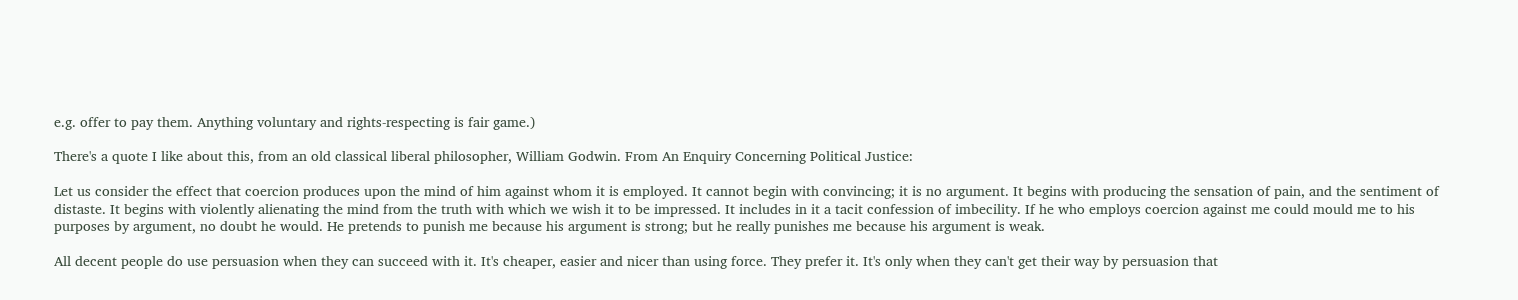e.g. offer to pay them. Anything voluntary and rights-respecting is fair game.)

There's a quote I like about this, from an old classical liberal philosopher, William Godwin. From An Enquiry Concerning Political Justice:

Let us consider the effect that coercion produces upon the mind of him against whom it is employed. It cannot begin with convincing; it is no argument. It begins with producing the sensation of pain, and the sentiment of distaste. It begins with violently alienating the mind from the truth with which we wish it to be impressed. It includes in it a tacit confession of imbecility. If he who employs coercion against me could mould me to his purposes by argument, no doubt he would. He pretends to punish me because his argument is strong; but he really punishes me because his argument is weak.

All decent people do use persuasion when they can succeed with it. It's cheaper, easier and nicer than using force. They prefer it. It's only when they can't get their way by persuasion that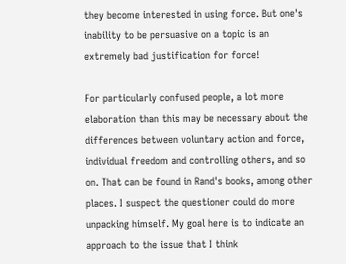they become interested in using force. But one's inability to be persuasive on a topic is an extremely bad justification for force!

For particularly confused people, a lot more elaboration than this may be necessary about the differences between voluntary action and force, individual freedom and controlling others, and so on. That can be found in Rand's books, among other places. I suspect the questioner could do more unpacking himself. My goal here is to indicate an approach to the issue that I think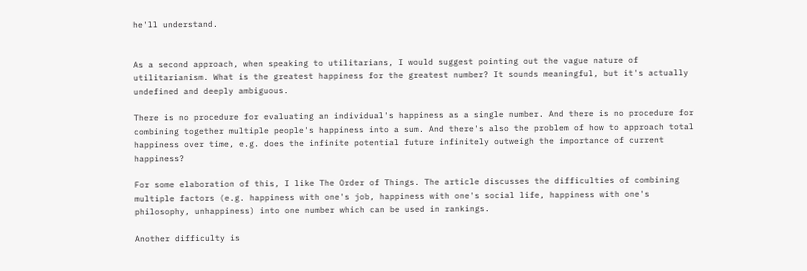he'll understand.


As a second approach, when speaking to utilitarians, I would suggest pointing out the vague nature of utilitarianism. What is the greatest happiness for the greatest number? It sounds meaningful, but it's actually undefined and deeply ambiguous.

There is no procedure for evaluating an individual's happiness as a single number. And there is no procedure for combining together multiple people's happiness into a sum. And there's also the problem of how to approach total happiness over time, e.g. does the infinite potential future infinitely outweigh the importance of current happiness?

For some elaboration of this, I like The Order of Things. The article discusses the difficulties of combining multiple factors (e.g. happiness with one's job, happiness with one's social life, happiness with one's philosophy, unhappiness) into one number which can be used in rankings.

Another difficulty is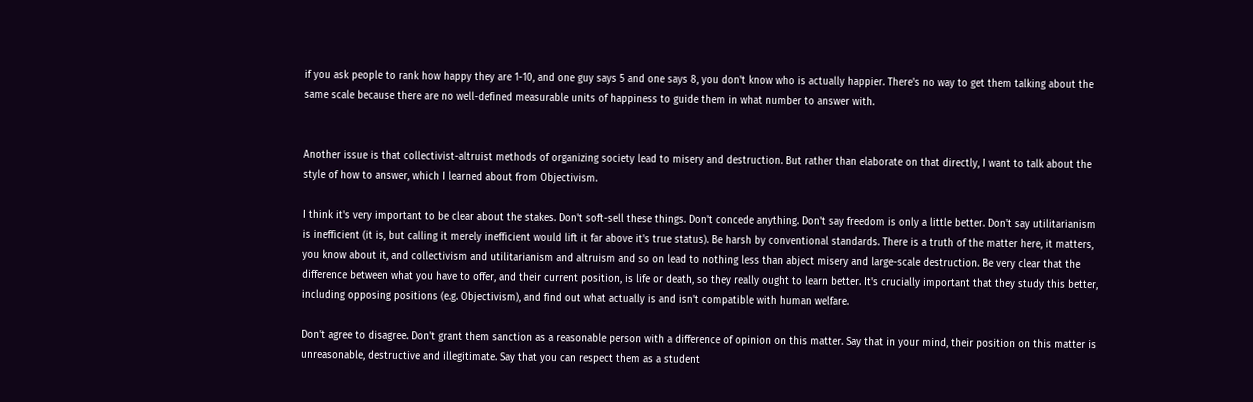if you ask people to rank how happy they are 1-10, and one guy says 5 and one says 8, you don't know who is actually happier. There's no way to get them talking about the same scale because there are no well-defined measurable units of happiness to guide them in what number to answer with.


Another issue is that collectivist-altruist methods of organizing society lead to misery and destruction. But rather than elaborate on that directly, I want to talk about the style of how to answer, which I learned about from Objectivism.

I think it's very important to be clear about the stakes. Don't soft-sell these things. Don't concede anything. Don't say freedom is only a little better. Don't say utilitarianism is inefficient (it is, but calling it merely inefficient would lift it far above it's true status). Be harsh by conventional standards. There is a truth of the matter here, it matters, you know about it, and collectivism and utilitarianism and altruism and so on lead to nothing less than abject misery and large-scale destruction. Be very clear that the difference between what you have to offer, and their current position, is life or death, so they really ought to learn better. It's crucially important that they study this better, including opposing positions (e.g. Objectivism), and find out what actually is and isn't compatible with human welfare.

Don't agree to disagree. Don't grant them sanction as a reasonable person with a difference of opinion on this matter. Say that in your mind, their position on this matter is unreasonable, destructive and illegitimate. Say that you can respect them as a student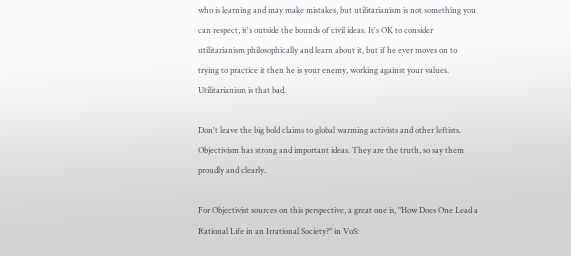who is learning and may make mistakes, but utilitarianism is not something you can respect, it's outside the bounds of civil ideas. It's OK to consider utilitarianism philosophically and learn about it, but if he ever moves on to trying to practice it then he is your enemy, working against your values. Utilitarianism is that bad.

Don't leave the big bold claims to global warming activists and other leftists. Objectivism has strong and important ideas. They are the truth, so say them proudly and clearly.

For Objectivist sources on this perspective, a great one is, "How Does One Lead a Rational Life in an Irrational Society?" in VoS: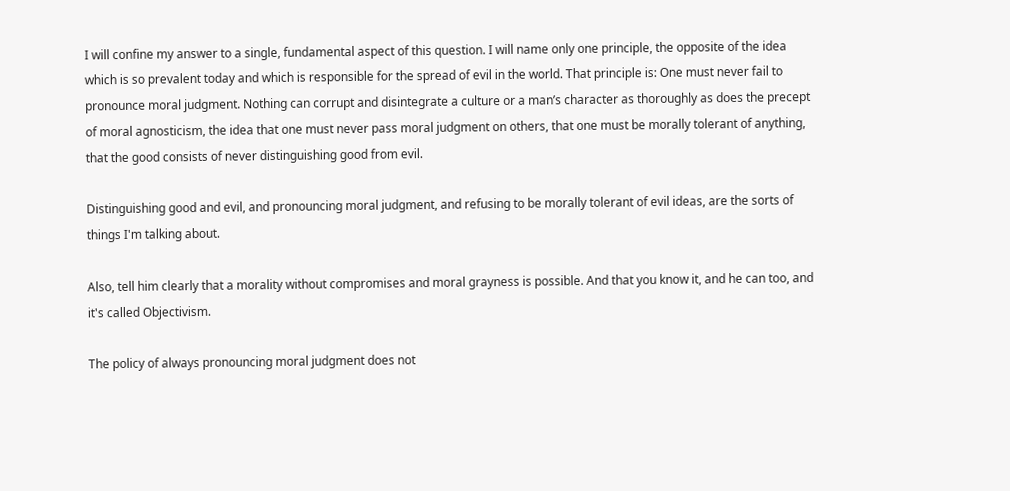I will confine my answer to a single, fundamental aspect of this question. I will name only one principle, the opposite of the idea which is so prevalent today and which is responsible for the spread of evil in the world. That principle is: One must never fail to pronounce moral judgment. Nothing can corrupt and disintegrate a culture or a man’s character as thoroughly as does the precept of moral agnosticism, the idea that one must never pass moral judgment on others, that one must be morally tolerant of anything, that the good consists of never distinguishing good from evil.

Distinguishing good and evil, and pronouncing moral judgment, and refusing to be morally tolerant of evil ideas, are the sorts of things I'm talking about.

Also, tell him clearly that a morality without compromises and moral grayness is possible. And that you know it, and he can too, and it's called Objectivism.

The policy of always pronouncing moral judgment does not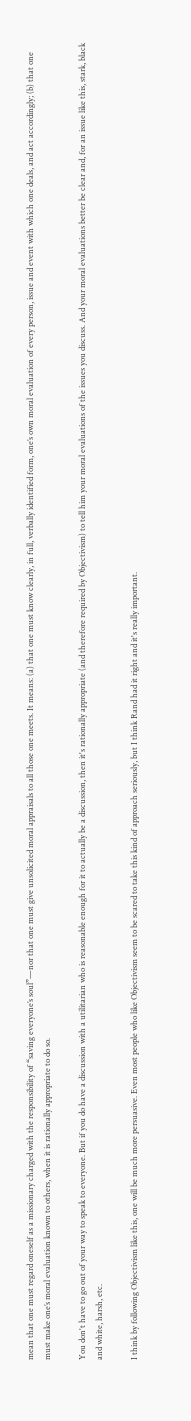mean that one must regard oneself as a missionary charged with the responsibility of “saving everyone’s soul”—nor that one must give unsolicited moral appraisals to all those one meets. It means: (a) that one must know clearly, in full, verbally identified form, one’s own moral evaluation of every person, issue and event with which one deals, and act accordingly; (b) that one must make one’s moral evaluation known to others, when it is rationally appropriate to do so.

You don't have to go out of your way to speak to everyone. But if you do have a discussion with a utilitarian who is reasonable enough for it to actually be a discussion, then it's rationally appropriate (and therefore required by Objectivism) to tell him your moral evaluations of the issues you discuss. And your moral evaluations better be clear and, for an issue like this, stark, black and white, harsh, etc.

I think by following Objectivism like this, one will be much more persuasive. Even most people who like Objectivism seem to be scared to take this kind of approach seriously, but I think Rand had it right and it's really important.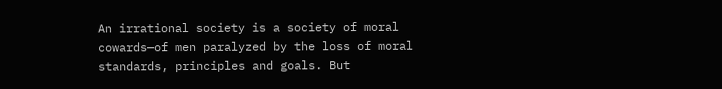An irrational society is a society of moral cowards—of men paralyzed by the loss of moral standards, principles and goals. But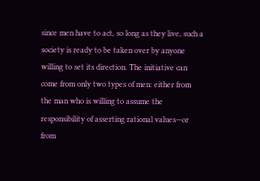since men have to act, so long as they live, such a society is ready to be taken over by anyone willing to set its direction. The initiative can come from only two types of men: either from the man who is willing to assume the responsibility of asserting rational values—or from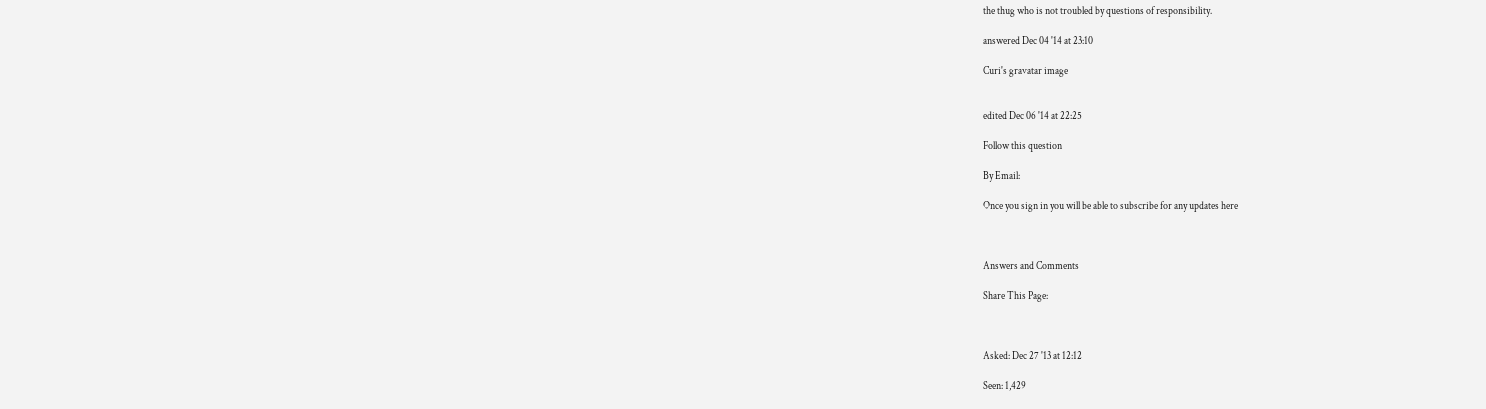the thug who is not troubled by questions of responsibility.

answered Dec 04 '14 at 23:10

Curi's gravatar image


edited Dec 06 '14 at 22:25

Follow this question

By Email:

Once you sign in you will be able to subscribe for any updates here



Answers and Comments

Share This Page:



Asked: Dec 27 '13 at 12:12

Seen: 1,429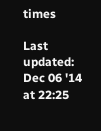times

Last updated: Dec 06 '14 at 22:25